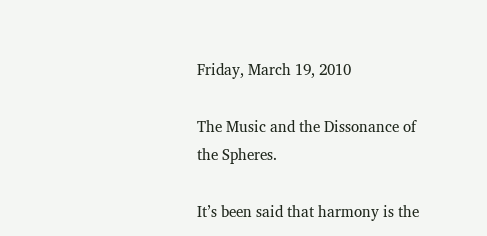Friday, March 19, 2010

The Music and the Dissonance of the Spheres.

It’s been said that harmony is the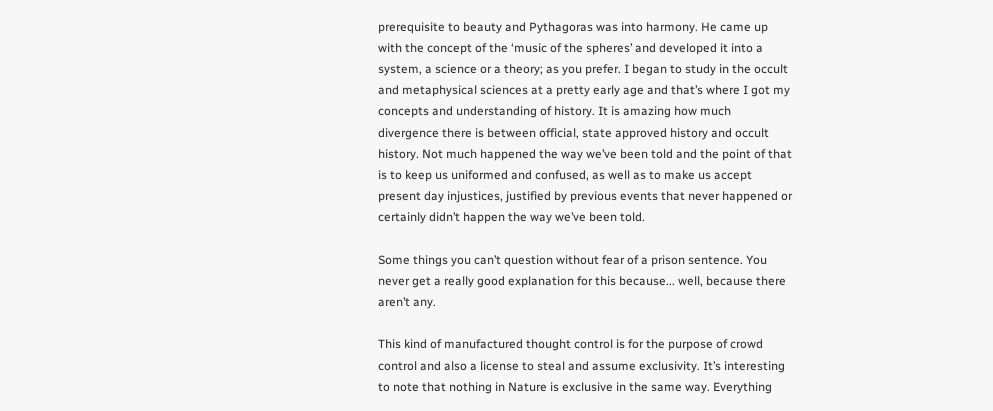prerequisite to beauty and Pythagoras was into harmony. He came up with the concept of the ‘music of the spheres’ and developed it into a system, a science or a theory; as you prefer. I began to study in the occult and metaphysical sciences at a pretty early age and that’s where I got my concepts and understanding of history. It is amazing how much divergence there is between official, state approved history and occult history. Not much happened the way we’ve been told and the point of that is to keep us uniformed and confused, as well as to make us accept present day injustices, justified by previous events that never happened or certainly didn’t happen the way we’ve been told.

Some things you can’t question without fear of a prison sentence. You never get a really good explanation for this because... well, because there aren’t any.

This kind of manufactured thought control is for the purpose of crowd control and also a license to steal and assume exclusivity. It’s interesting to note that nothing in Nature is exclusive in the same way. Everything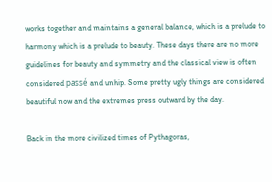works together and maintains a general balance, which is a prelude to harmony which is a prelude to beauty. These days there are no more guidelines for beauty and symmetry and the classical view is often considered passé and unhip. Some pretty ugly things are considered beautiful now and the extremes press outward by the day.

Back in the more civilized times of Pythagoras,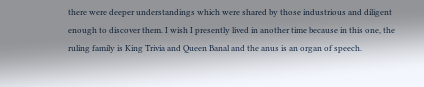there were deeper understandings which were shared by those industrious and diligent enough to discover them. I wish I presently lived in another time because in this one, the ruling family is King Trivia and Queen Banal and the anus is an organ of speech.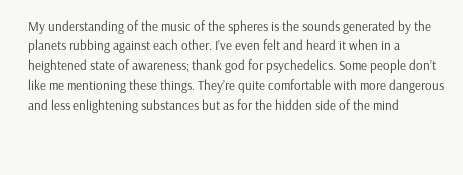My understanding of the music of the spheres is the sounds generated by the planets rubbing against each other. I’ve even felt and heard it when in a heightened state of awareness; thank god for psychedelics. Some people don’t like me mentioning these things. They’re quite comfortable with more dangerous and less enlightening substances but as for the hidden side of the mind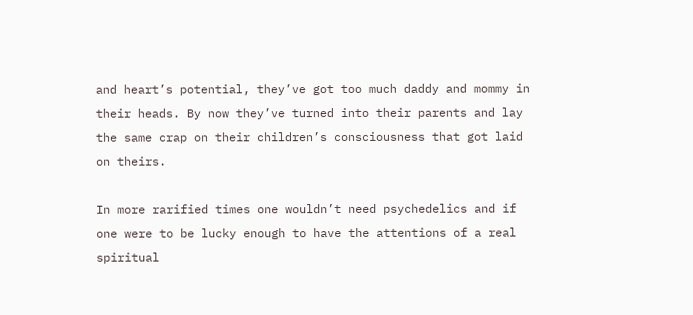and heart’s potential, they’ve got too much daddy and mommy in their heads. By now they’ve turned into their parents and lay the same crap on their children’s consciousness that got laid on theirs.

In more rarified times one wouldn’t need psychedelics and if one were to be lucky enough to have the attentions of a real spiritual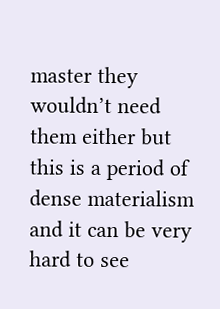master they wouldn’t need them either but this is a period of dense materialism and it can be very hard to see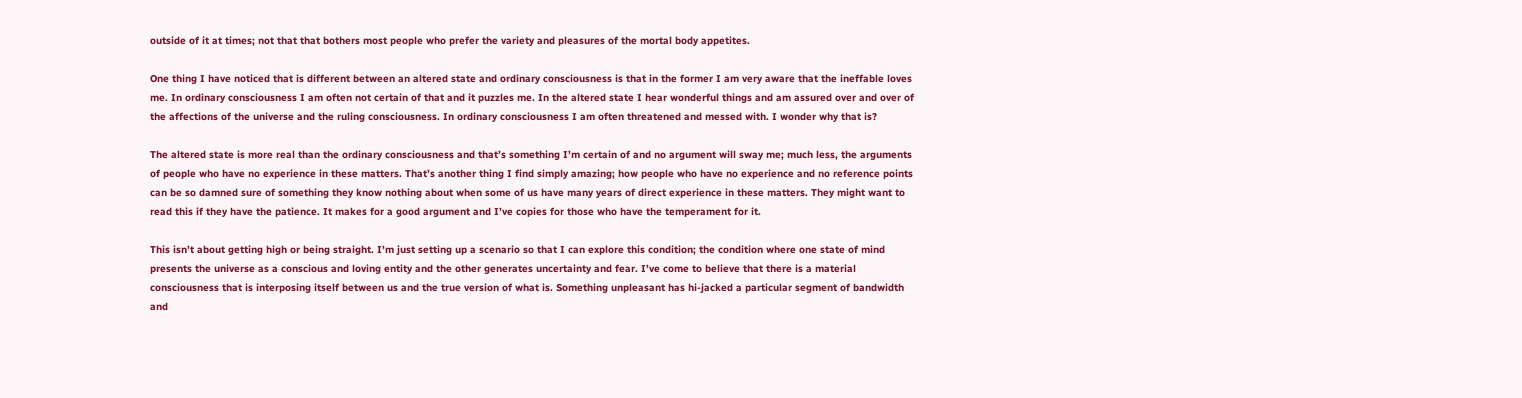outside of it at times; not that that bothers most people who prefer the variety and pleasures of the mortal body appetites.

One thing I have noticed that is different between an altered state and ordinary consciousness is that in the former I am very aware that the ineffable loves me. In ordinary consciousness I am often not certain of that and it puzzles me. In the altered state I hear wonderful things and am assured over and over of the affections of the universe and the ruling consciousness. In ordinary consciousness I am often threatened and messed with. I wonder why that is?

The altered state is more real than the ordinary consciousness and that’s something I’m certain of and no argument will sway me; much less, the arguments of people who have no experience in these matters. That’s another thing I find simply amazing; how people who have no experience and no reference points can be so damned sure of something they know nothing about when some of us have many years of direct experience in these matters. They might want to read this if they have the patience. It makes for a good argument and I’ve copies for those who have the temperament for it.

This isn’t about getting high or being straight. I’m just setting up a scenario so that I can explore this condition; the condition where one state of mind presents the universe as a conscious and loving entity and the other generates uncertainty and fear. I’ve come to believe that there is a material consciousness that is interposing itself between us and the true version of what is. Something unpleasant has hi-jacked a particular segment of bandwidth and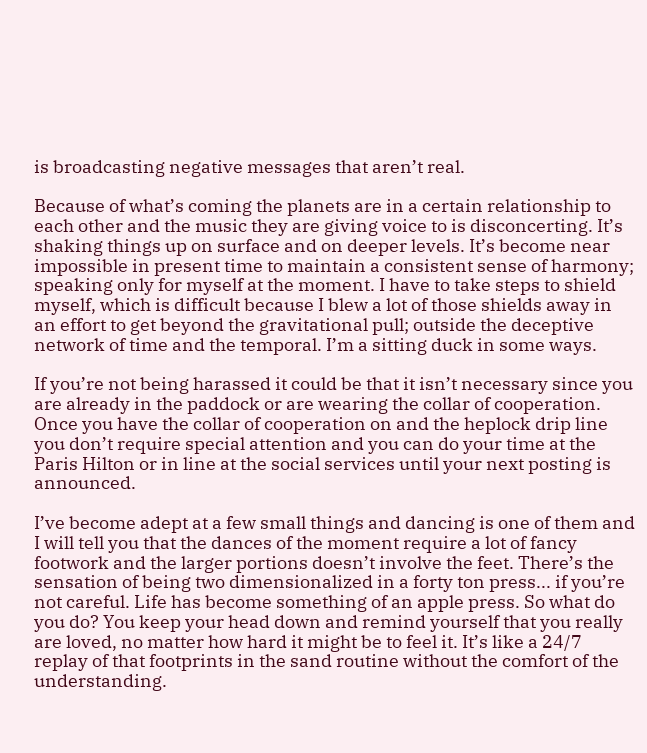is broadcasting negative messages that aren’t real.

Because of what’s coming the planets are in a certain relationship to each other and the music they are giving voice to is disconcerting. It’s shaking things up on surface and on deeper levels. It’s become near impossible in present time to maintain a consistent sense of harmony; speaking only for myself at the moment. I have to take steps to shield myself, which is difficult because I blew a lot of those shields away in an effort to get beyond the gravitational pull; outside the deceptive network of time and the temporal. I’m a sitting duck in some ways.

If you’re not being harassed it could be that it isn’t necessary since you are already in the paddock or are wearing the collar of cooperation. Once you have the collar of cooperation on and the heplock drip line you don’t require special attention and you can do your time at the Paris Hilton or in line at the social services until your next posting is announced.

I’ve become adept at a few small things and dancing is one of them and I will tell you that the dances of the moment require a lot of fancy footwork and the larger portions doesn’t involve the feet. There’s the sensation of being two dimensionalized in a forty ton press... if you’re not careful. Life has become something of an apple press. So what do you do? You keep your head down and remind yourself that you really are loved, no matter how hard it might be to feel it. It’s like a 24/7 replay of that footprints in the sand routine without the comfort of the understanding.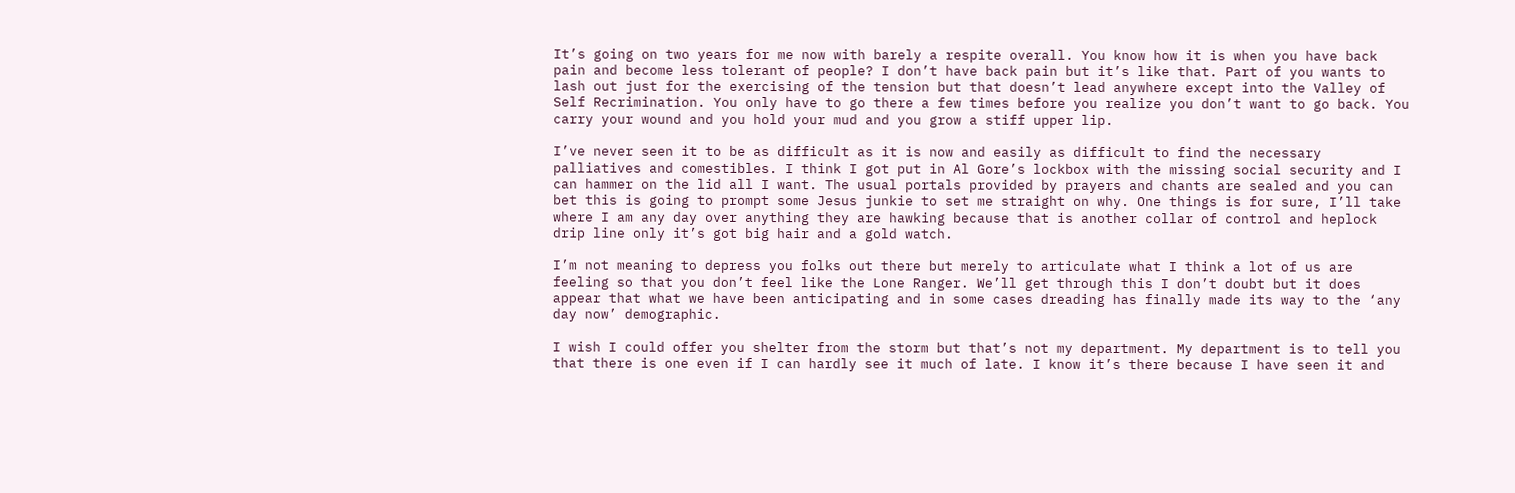It’s going on two years for me now with barely a respite overall. You know how it is when you have back pain and become less tolerant of people? I don’t have back pain but it’s like that. Part of you wants to lash out just for the exercising of the tension but that doesn’t lead anywhere except into the Valley of Self Recrimination. You only have to go there a few times before you realize you don’t want to go back. You carry your wound and you hold your mud and you grow a stiff upper lip.

I’ve never seen it to be as difficult as it is now and easily as difficult to find the necessary palliatives and comestibles. I think I got put in Al Gore’s lockbox with the missing social security and I can hammer on the lid all I want. The usual portals provided by prayers and chants are sealed and you can bet this is going to prompt some Jesus junkie to set me straight on why. One things is for sure, I’ll take where I am any day over anything they are hawking because that is another collar of control and heplock drip line only it’s got big hair and a gold watch.

I’m not meaning to depress you folks out there but merely to articulate what I think a lot of us are feeling so that you don’t feel like the Lone Ranger. We’ll get through this I don’t doubt but it does appear that what we have been anticipating and in some cases dreading has finally made its way to the ‘any day now’ demographic.

I wish I could offer you shelter from the storm but that’s not my department. My department is to tell you that there is one even if I can hardly see it much of late. I know it’s there because I have seen it and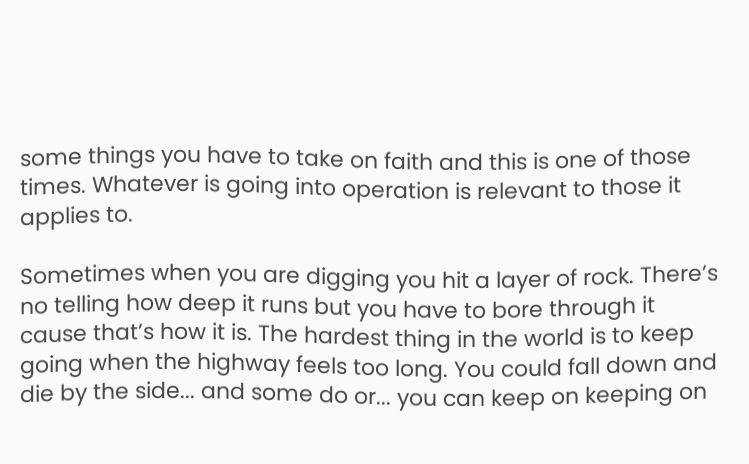some things you have to take on faith and this is one of those times. Whatever is going into operation is relevant to those it applies to.

Sometimes when you are digging you hit a layer of rock. There’s no telling how deep it runs but you have to bore through it cause that’s how it is. The hardest thing in the world is to keep going when the highway feels too long. You could fall down and die by the side... and some do or... you can keep on keeping on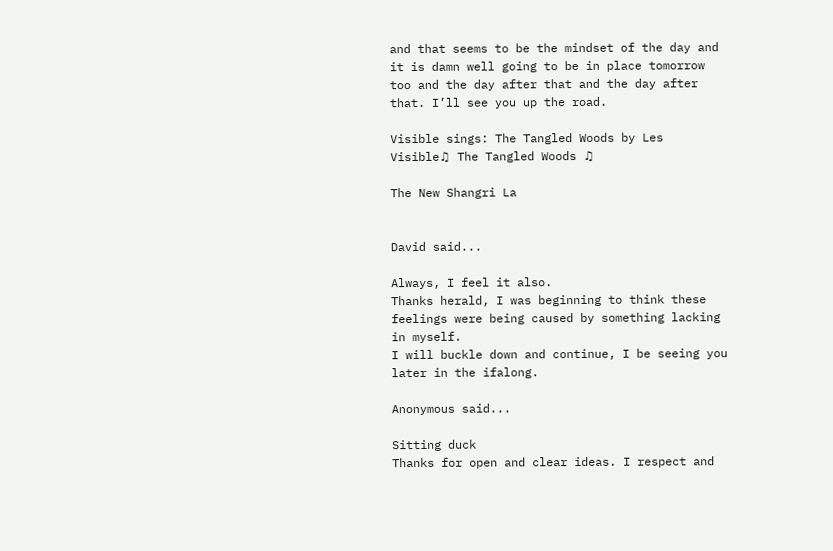and that seems to be the mindset of the day and it is damn well going to be in place tomorrow too and the day after that and the day after that. I’ll see you up the road.

Visible sings: The Tangled Woods by Les Visible♫ The Tangled Woods ♫

The New Shangri La


David said...

Always, I feel it also.
Thanks herald, I was beginning to think these feelings were being caused by something lacking in myself.
I will buckle down and continue, I be seeing you later in the ifalong.

Anonymous said...

Sitting duck
Thanks for open and clear ideas. I respect and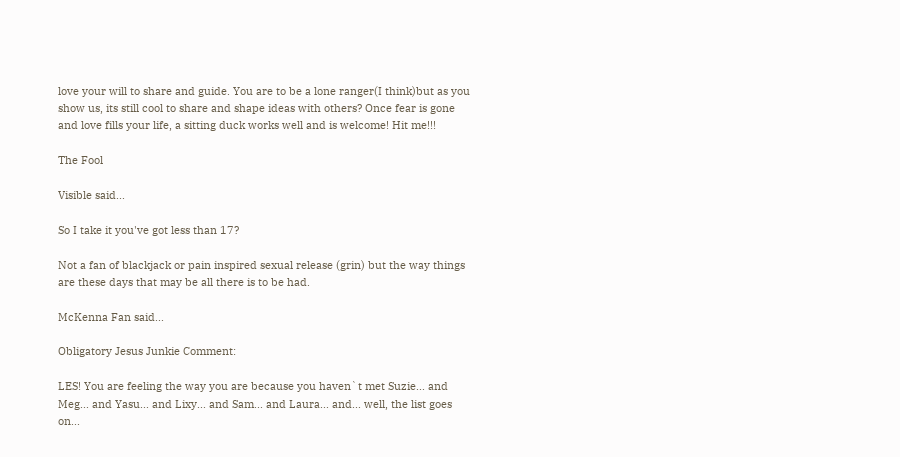love your will to share and guide. You are to be a lone ranger(I think)but as you show us, its still cool to share and shape ideas with others? Once fear is gone and love fills your life, a sitting duck works well and is welcome! Hit me!!!

The Fool

Visible said...

So I take it you've got less than 17?

Not a fan of blackjack or pain inspired sexual release (grin) but the way things are these days that may be all there is to be had.

McKenna Fan said...

Obligatory Jesus Junkie Comment:

LES! You are feeling the way you are because you haven`t met Suzie... and Meg... and Yasu... and Lixy... and Sam... and Laura... and... well, the list goes on...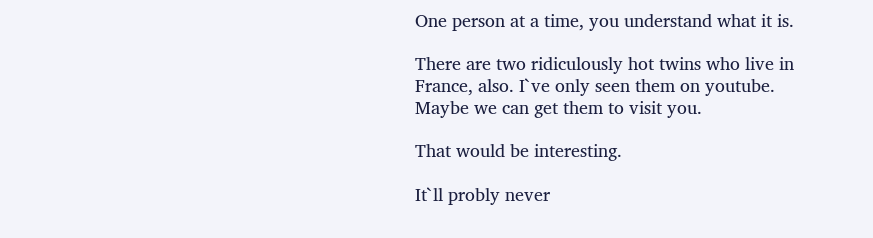One person at a time, you understand what it is.

There are two ridiculously hot twins who live in France, also. I`ve only seen them on youtube. Maybe we can get them to visit you.

That would be interesting.

It`ll probly never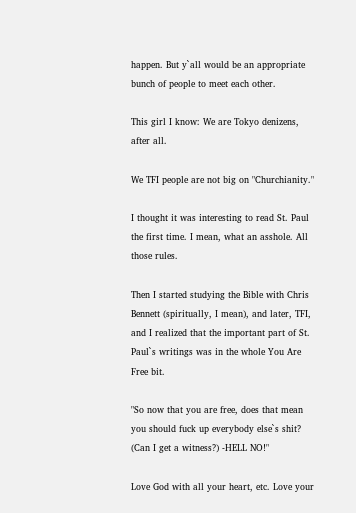happen. But y`all would be an appropriate bunch of people to meet each other.

This girl I know: We are Tokyo denizens, after all.

We TFI people are not big on "Churchianity."

I thought it was interesting to read St. Paul the first time. I mean, what an asshole. All those rules.

Then I started studying the Bible with Chris Bennett (spiritually, I mean), and later, TFI, and I realized that the important part of St. Paul`s writings was in the whole You Are Free bit.

"So now that you are free, does that mean you should fuck up everybody else`s shit? (Can I get a witness?) -HELL NO!"

Love God with all your heart, etc. Love your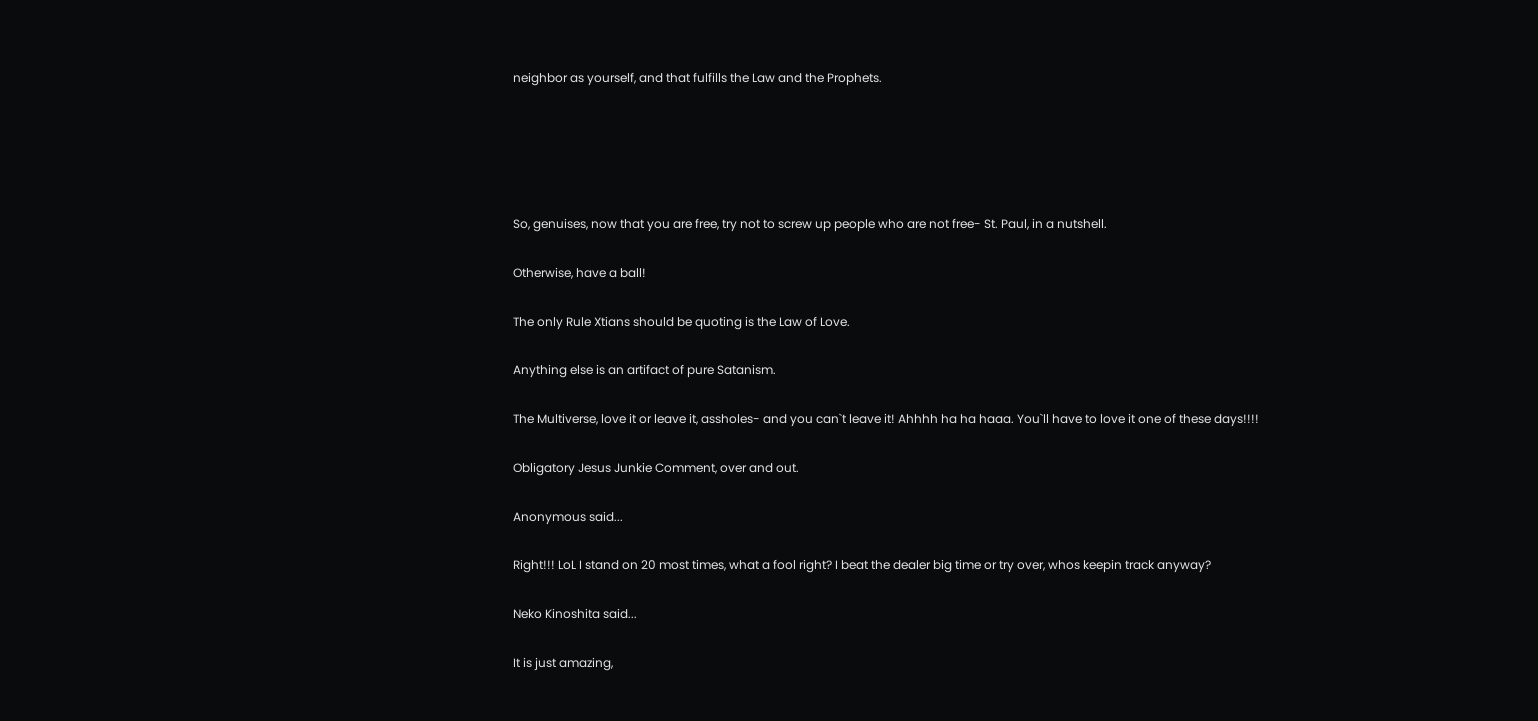neighbor as yourself, and that fulfills the Law and the Prophets.





So, genuises, now that you are free, try not to screw up people who are not free- St. Paul, in a nutshell.

Otherwise, have a ball!

The only Rule Xtians should be quoting is the Law of Love.

Anything else is an artifact of pure Satanism.

The Multiverse, love it or leave it, assholes- and you can`t leave it! Ahhhh ha ha haaa. You`ll have to love it one of these days!!!!

Obligatory Jesus Junkie Comment, over and out.

Anonymous said...

Right!!! LoL I stand on 20 most times, what a fool right? I beat the dealer big time or try over, whos keepin track anyway?

Neko Kinoshita said...

It is just amazing,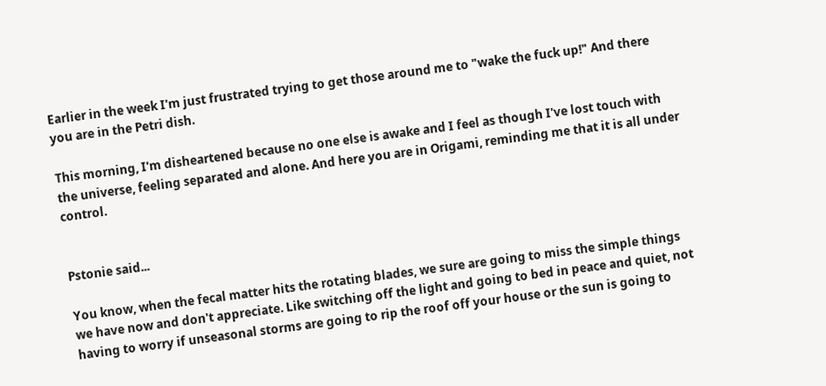Earlier in the week I'm just frustrated trying to get those around me to "wake the fuck up!" And there you are in the Petri dish.

This morning, I'm disheartened because no one else is awake and I feel as though I've lost touch with the universe, feeling separated and alone. And here you are in Origami, reminding me that it is all under control.


Pstonie said...

You know, when the fecal matter hits the rotating blades, we sure are going to miss the simple things we have now and don't appreciate. Like switching off the light and going to bed in peace and quiet, not having to worry if unseasonal storms are going to rip the roof off your house or the sun is going to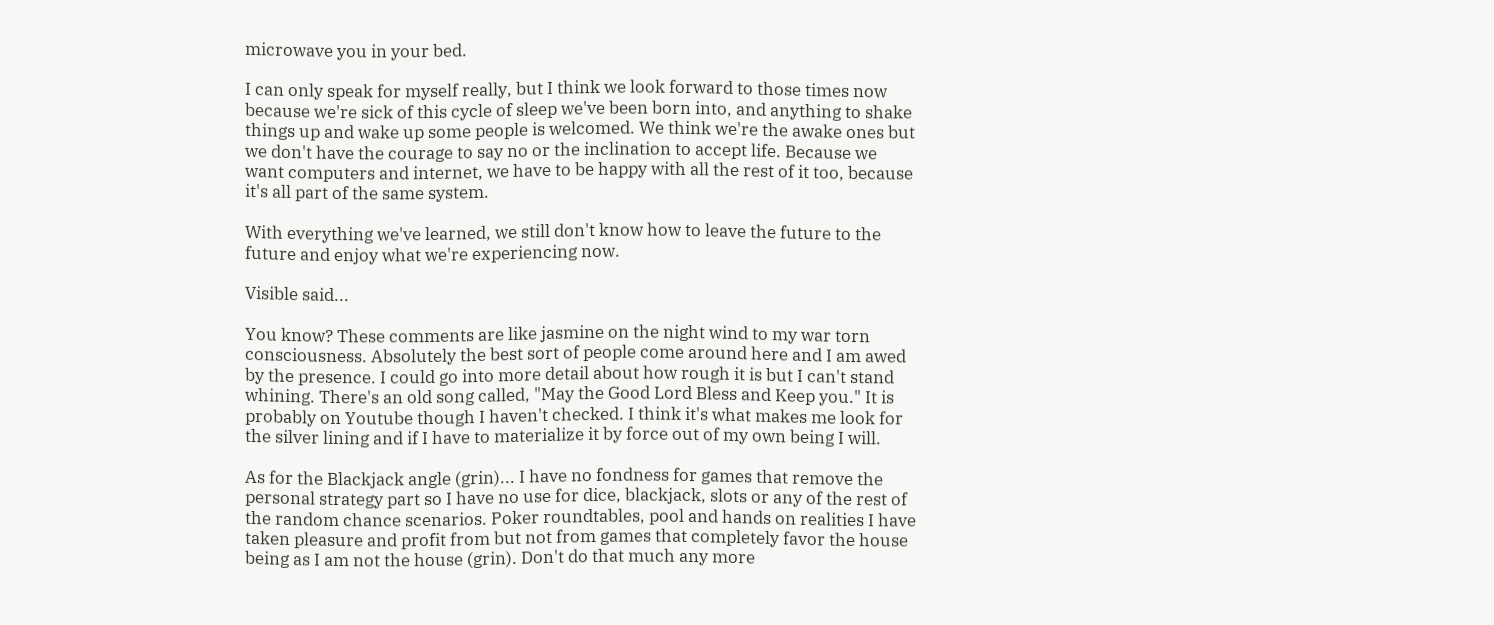microwave you in your bed.

I can only speak for myself really, but I think we look forward to those times now because we're sick of this cycle of sleep we've been born into, and anything to shake things up and wake up some people is welcomed. We think we're the awake ones but we don't have the courage to say no or the inclination to accept life. Because we want computers and internet, we have to be happy with all the rest of it too, because it's all part of the same system.

With everything we've learned, we still don't know how to leave the future to the future and enjoy what we're experiencing now.

Visible said...

You know? These comments are like jasmine on the night wind to my war torn consciousness. Absolutely the best sort of people come around here and I am awed by the presence. I could go into more detail about how rough it is but I can't stand whining. There's an old song called, "May the Good Lord Bless and Keep you." It is probably on Youtube though I haven't checked. I think it's what makes me look for the silver lining and if I have to materialize it by force out of my own being I will.

As for the Blackjack angle (grin)... I have no fondness for games that remove the personal strategy part so I have no use for dice, blackjack, slots or any of the rest of the random chance scenarios. Poker roundtables, pool and hands on realities I have taken pleasure and profit from but not from games that completely favor the house being as I am not the house (grin). Don't do that much any more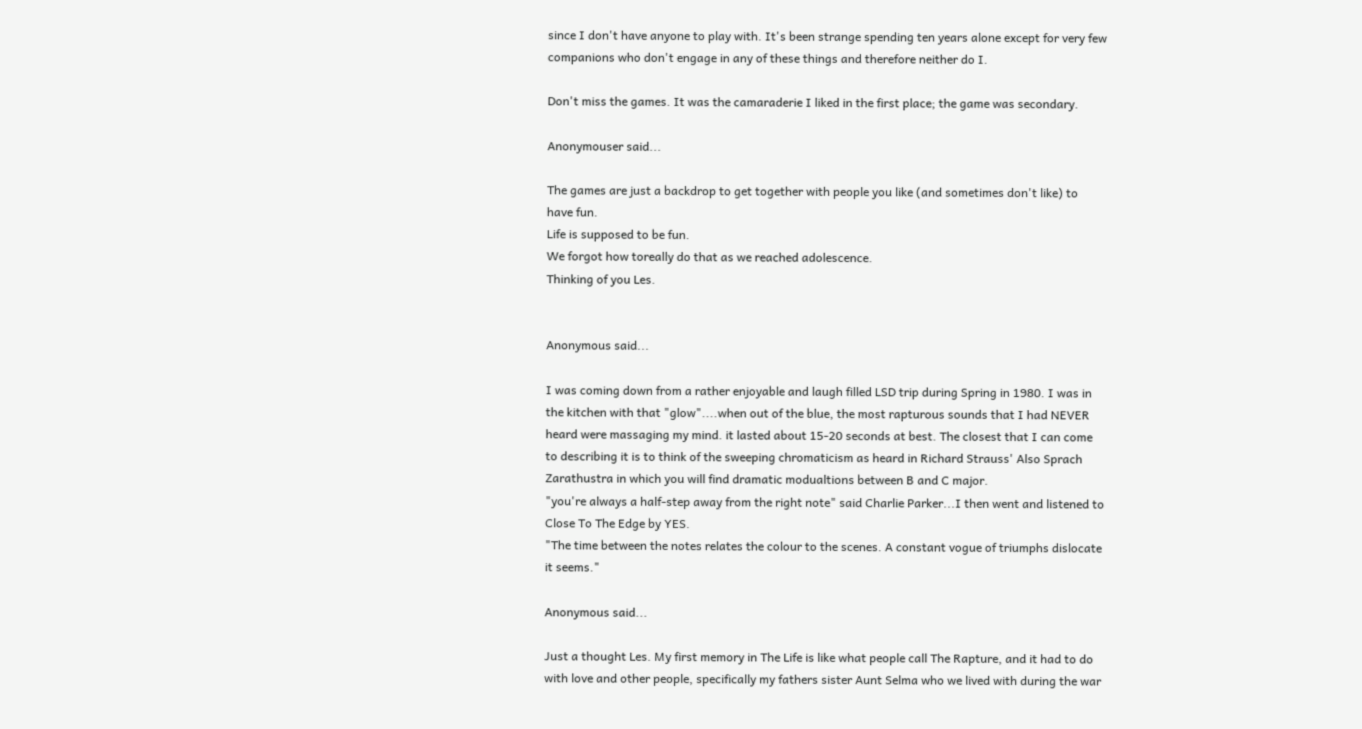since I don't have anyone to play with. It's been strange spending ten years alone except for very few companions who don't engage in any of these things and therefore neither do I.

Don't miss the games. It was the camaraderie I liked in the first place; the game was secondary.

Anonymouser said...

The games are just a backdrop to get together with people you like (and sometimes don't like) to have fun.
Life is supposed to be fun.
We forgot how toreally do that as we reached adolescence.
Thinking of you Les.


Anonymous said...

I was coming down from a rather enjoyable and laugh filled LSD trip during Spring in 1980. I was in the kitchen with that "glow"....when out of the blue, the most rapturous sounds that I had NEVER heard were massaging my mind. it lasted about 15-20 seconds at best. The closest that I can come to describing it is to think of the sweeping chromaticism as heard in Richard Strauss' Also Sprach Zarathustra in which you will find dramatic modualtions between B and C major.
"you're always a half-step away from the right note" said Charlie Parker...I then went and listened to Close To The Edge by YES.
"The time between the notes relates the colour to the scenes. A constant vogue of triumphs dislocate it seems."

Anonymous said...

Just a thought Les. My first memory in The Life is like what people call The Rapture, and it had to do with love and other people, specifically my fathers sister Aunt Selma who we lived with during the war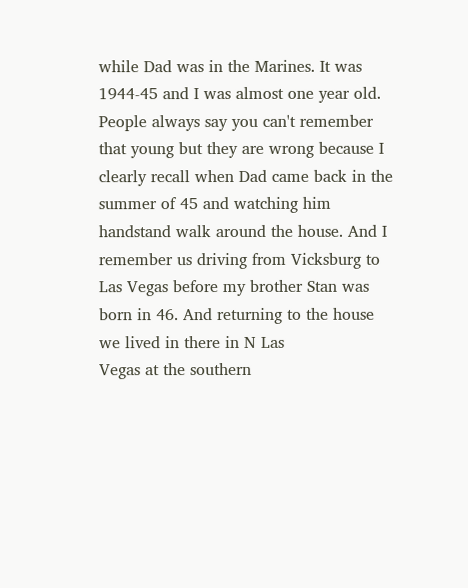while Dad was in the Marines. It was 1944-45 and I was almost one year old. People always say you can't remember that young but they are wrong because I clearly recall when Dad came back in the summer of 45 and watching him handstand walk around the house. And I remember us driving from Vicksburg to Las Vegas before my brother Stan was born in 46. And returning to the house we lived in there in N Las
Vegas at the southern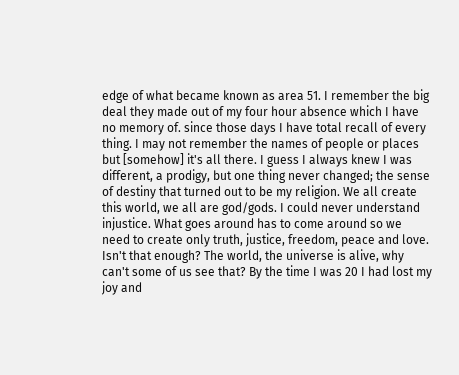edge of what became known as area 51. I remember the big deal they made out of my four hour absence which I have no memory of. since those days I have total recall of every thing. I may not remember the names of people or places but [somehow] it's all there. I guess I always knew I was different, a prodigy, but one thing never changed; the sense of destiny that turned out to be my religion. We all create this world, we all are god/gods. I could never understand injustice. What goes around has to come around so we need to create only truth, justice, freedom, peace and love. Isn't that enough? The world, the universe is alive, why can't some of us see that? By the time I was 20 I had lost my joy and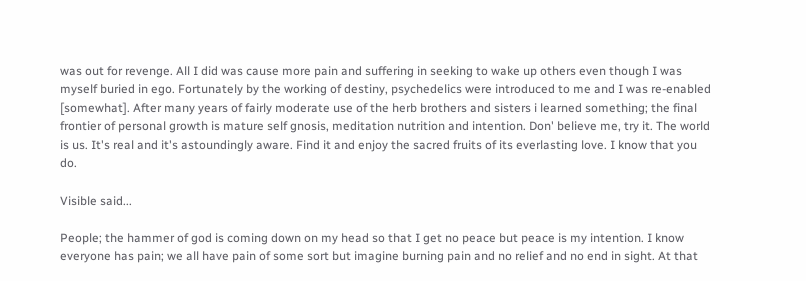was out for revenge. All I did was cause more pain and suffering in seeking to wake up others even though I was myself buried in ego. Fortunately by the working of destiny, psychedelics were introduced to me and I was re-enabled [somewhat]. After many years of fairly moderate use of the herb brothers and sisters i learned something; the final frontier of personal growth is mature self gnosis, meditation nutrition and intention. Don' believe me, try it. The world is us. It's real and it's astoundingly aware. Find it and enjoy the sacred fruits of its everlasting love. I know that you do.

Visible said...

People; the hammer of god is coming down on my head so that I get no peace but peace is my intention. I know everyone has pain; we all have pain of some sort but imagine burning pain and no relief and no end in sight. At that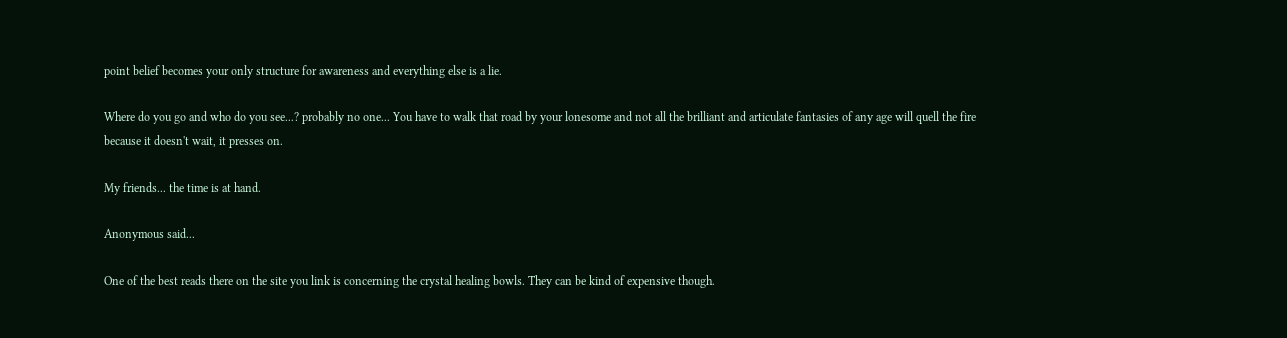point belief becomes your only structure for awareness and everything else is a lie.

Where do you go and who do you see...? probably no one... You have to walk that road by your lonesome and not all the brilliant and articulate fantasies of any age will quell the fire because it doesn't wait, it presses on.

My friends... the time is at hand.

Anonymous said...

One of the best reads there on the site you link is concerning the crystal healing bowls. They can be kind of expensive though.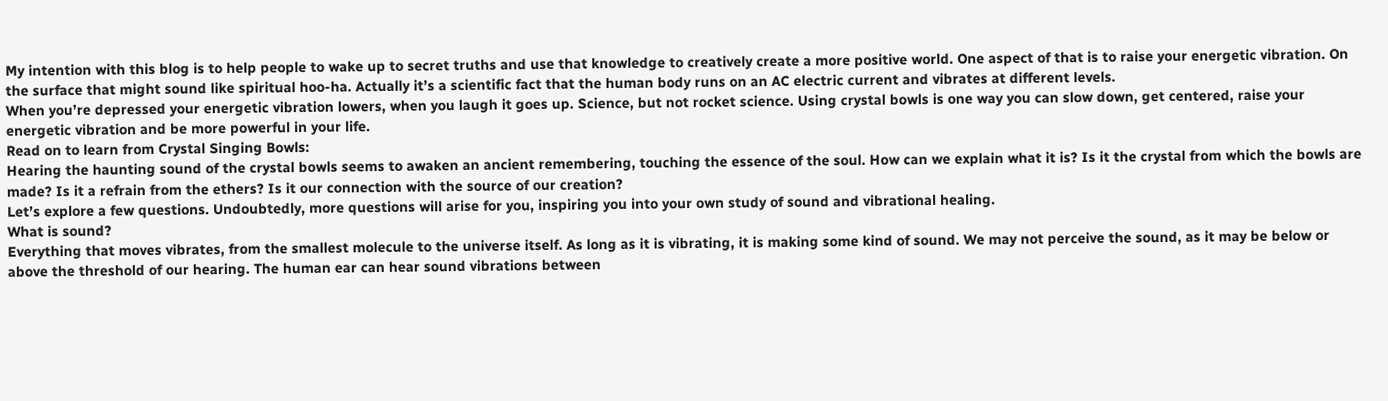My intention with this blog is to help people to wake up to secret truths and use that knowledge to creatively create a more positive world. One aspect of that is to raise your energetic vibration. On the surface that might sound like spiritual hoo-ha. Actually it’s a scientific fact that the human body runs on an AC electric current and vibrates at different levels.
When you’re depressed your energetic vibration lowers, when you laugh it goes up. Science, but not rocket science. Using crystal bowls is one way you can slow down, get centered, raise your energetic vibration and be more powerful in your life.
Read on to learn from Crystal Singing Bowls:
Hearing the haunting sound of the crystal bowls seems to awaken an ancient remembering, touching the essence of the soul. How can we explain what it is? Is it the crystal from which the bowls are made? Is it a refrain from the ethers? Is it our connection with the source of our creation?
Let’s explore a few questions. Undoubtedly, more questions will arise for you, inspiring you into your own study of sound and vibrational healing.
What is sound?
Everything that moves vibrates, from the smallest molecule to the universe itself. As long as it is vibrating, it is making some kind of sound. We may not perceive the sound, as it may be below or above the threshold of our hearing. The human ear can hear sound vibrations between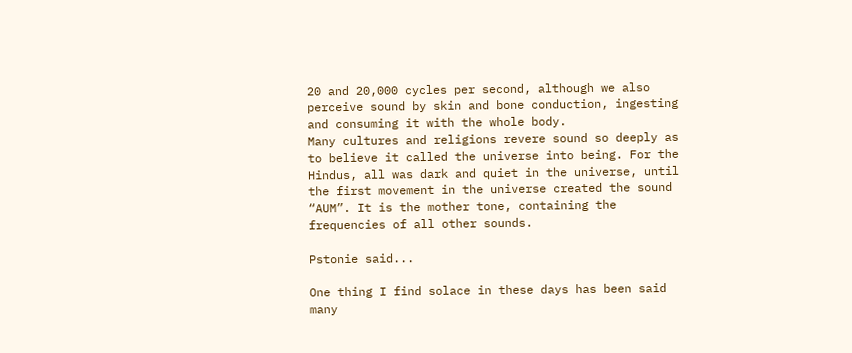20 and 20,000 cycles per second, although we also perceive sound by skin and bone conduction, ingesting and consuming it with the whole body.
Many cultures and religions revere sound so deeply as to believe it called the universe into being. For the Hindus, all was dark and quiet in the universe, until the first movement in the universe created the sound “AUM”. It is the mother tone, containing the frequencies of all other sounds.

Pstonie said...

One thing I find solace in these days has been said many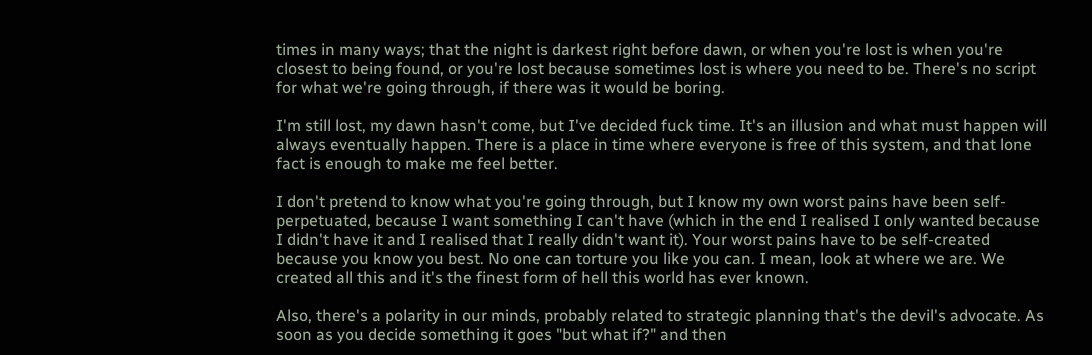times in many ways; that the night is darkest right before dawn, or when you're lost is when you're closest to being found, or you're lost because sometimes lost is where you need to be. There's no script for what we're going through, if there was it would be boring.

I'm still lost, my dawn hasn't come, but I've decided fuck time. It's an illusion and what must happen will always eventually happen. There is a place in time where everyone is free of this system, and that lone fact is enough to make me feel better.

I don't pretend to know what you're going through, but I know my own worst pains have been self-perpetuated, because I want something I can't have (which in the end I realised I only wanted because I didn't have it and I realised that I really didn't want it). Your worst pains have to be self-created because you know you best. No one can torture you like you can. I mean, look at where we are. We created all this and it's the finest form of hell this world has ever known.

Also, there's a polarity in our minds, probably related to strategic planning that's the devil's advocate. As soon as you decide something it goes "but what if?" and then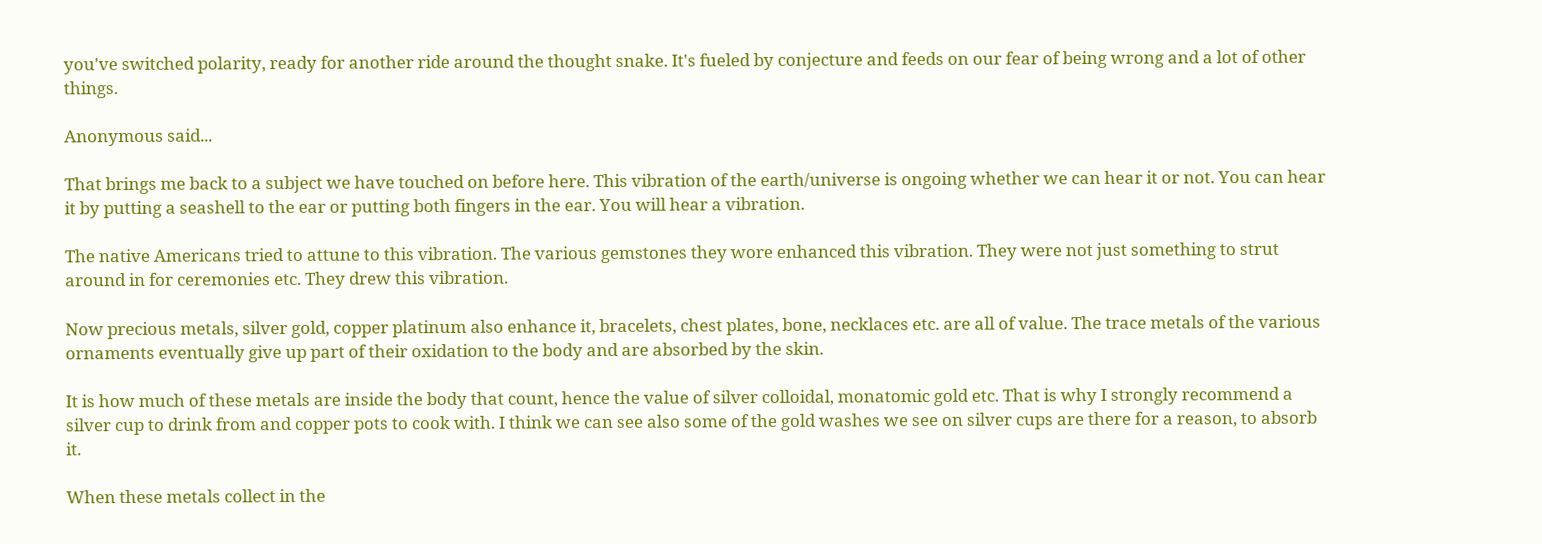you've switched polarity, ready for another ride around the thought snake. It's fueled by conjecture and feeds on our fear of being wrong and a lot of other things.

Anonymous said...

That brings me back to a subject we have touched on before here. This vibration of the earth/universe is ongoing whether we can hear it or not. You can hear it by putting a seashell to the ear or putting both fingers in the ear. You will hear a vibration.

The native Americans tried to attune to this vibration. The various gemstones they wore enhanced this vibration. They were not just something to strut around in for ceremonies etc. They drew this vibration.

Now precious metals, silver gold, copper platinum also enhance it, bracelets, chest plates, bone, necklaces etc. are all of value. The trace metals of the various ornaments eventually give up part of their oxidation to the body and are absorbed by the skin.

It is how much of these metals are inside the body that count, hence the value of silver colloidal, monatomic gold etc. That is why I strongly recommend a silver cup to drink from and copper pots to cook with. I think we can see also some of the gold washes we see on silver cups are there for a reason, to absorb it.

When these metals collect in the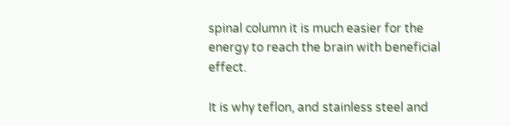spinal column it is much easier for the energy to reach the brain with beneficial effect.

It is why teflon, and stainless steel and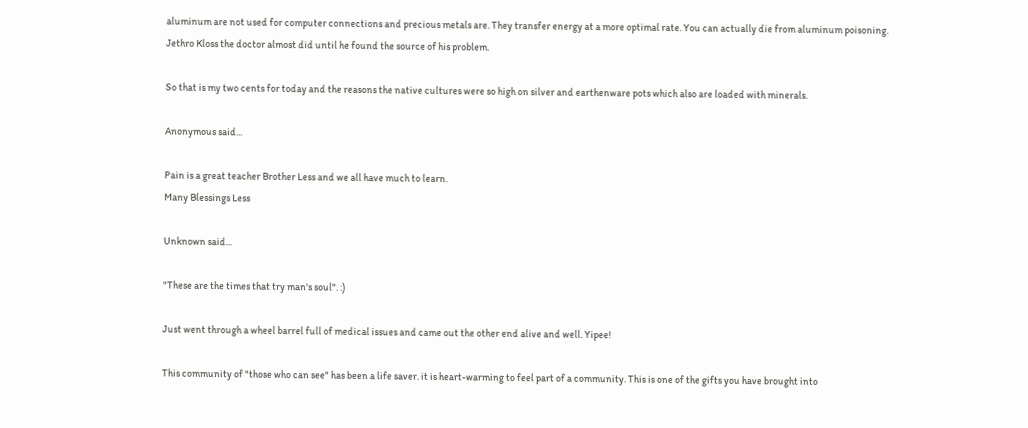aluminum are not used for computer connections and precious metals are. They transfer energy at a more optimal rate. You can actually die from aluminum poisoning. Jethro Kloss the doctor almost did until he found the source of his problem.

So that is my two cents for today and the reasons the native cultures were so high on silver and earthenware pots which also are loaded with minerals.

Anonymous said...

Pain is a great teacher Brother Less and we all have much to learn.
Many Blessings Less

Unknown said...

"These are the times that try man's soul". :)

Just went through a wheel barrel full of medical issues and came out the other end alive and well. Yipee!

This community of "those who can see" has been a life saver. it is heart-warming to feel part of a community. This is one of the gifts you have brought into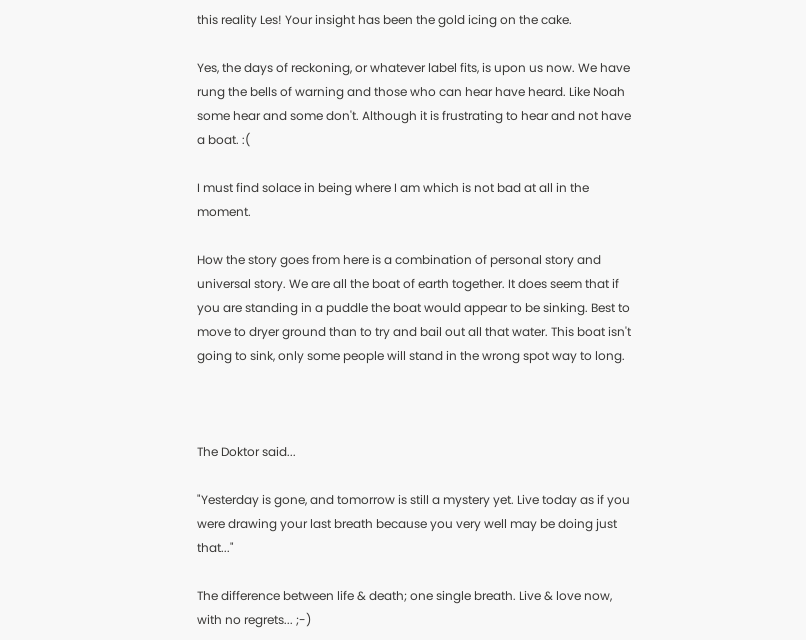this reality Les! Your insight has been the gold icing on the cake.

Yes, the days of reckoning, or whatever label fits, is upon us now. We have rung the bells of warning and those who can hear have heard. Like Noah some hear and some don't. Although it is frustrating to hear and not have a boat. :(

I must find solace in being where I am which is not bad at all in the moment.

How the story goes from here is a combination of personal story and universal story. We are all the boat of earth together. It does seem that if you are standing in a puddle the boat would appear to be sinking. Best to move to dryer ground than to try and bail out all that water. This boat isn't going to sink, only some people will stand in the wrong spot way to long.



The Doktor said...

"Yesterday is gone, and tomorrow is still a mystery yet. Live today as if you were drawing your last breath because you very well may be doing just that..."

The difference between life & death; one single breath. Live & love now, with no regrets... ;-)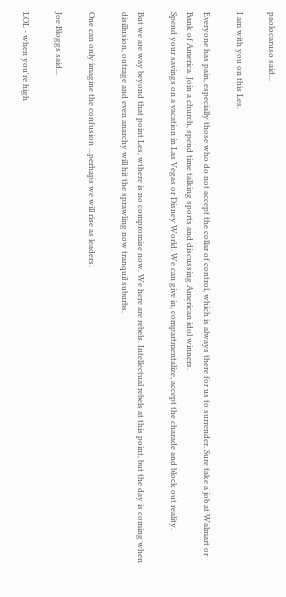paolocaruso said...

I am with you on this Les.

Everyone has pain, especially those who do not accept the collar of control, which is always there for us to surrender. Sure take a job at Walmart or Bank of America. Join a church, spend time talking sports and discussing American idol winners.
Spend your savings on a vacation in Las Vegas or Disney World. We can give in, compartmentalize, accept the charade and block out reality.

But we are way beyond that point Les, wthere is no compromise now. We here are rebels. Intellectual rebels at this point, but the day is coming when disillusion, outrage and even anarchy will hit the sprawling now tranquil suburbs.

One can only imagine the confusion ...perhaps we will rise as leaders.

Joe Bloggs said...

LOL - when you're high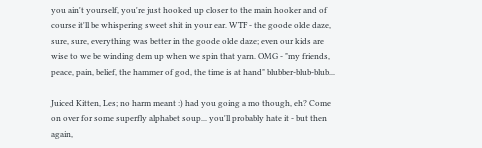you ain't yourself, you're just hooked up closer to the main hooker and of course it'll be whispering sweet shit in your ear. WTF - the goode olde daze, sure, sure, everything was better in the goode olde daze; even our kids are wise to we be winding dem up when we spin that yarn. OMG - "my friends, peace, pain, belief, the hammer of god, the time is at hand" blubber-blub-blub...

Juiced Kitten, Les; no harm meant :) had you going a mo though, eh? Come on over for some superfly alphabet soup... you'll probably hate it - but then again,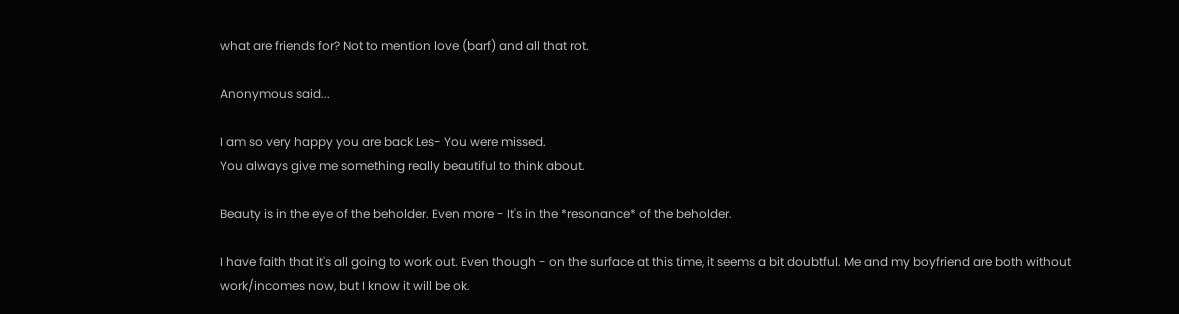what are friends for? Not to mention love (barf) and all that rot.

Anonymous said...

I am so very happy you are back Les- You were missed.
You always give me something really beautiful to think about.

Beauty is in the eye of the beholder. Even more - It's in the *resonance* of the beholder.

I have faith that it's all going to work out. Even though - on the surface at this time, it seems a bit doubtful. Me and my boyfriend are both without work/incomes now, but I know it will be ok.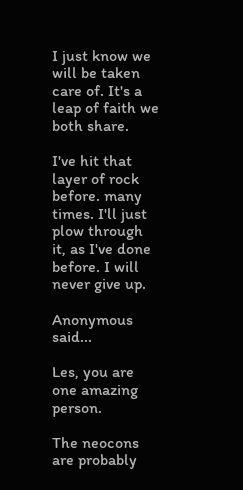I just know we will be taken care of. It's a leap of faith we both share.

I've hit that layer of rock before. many times. I'll just plow through it, as I've done before. I will never give up.

Anonymous said...

Les, you are one amazing person.

The neocons are probably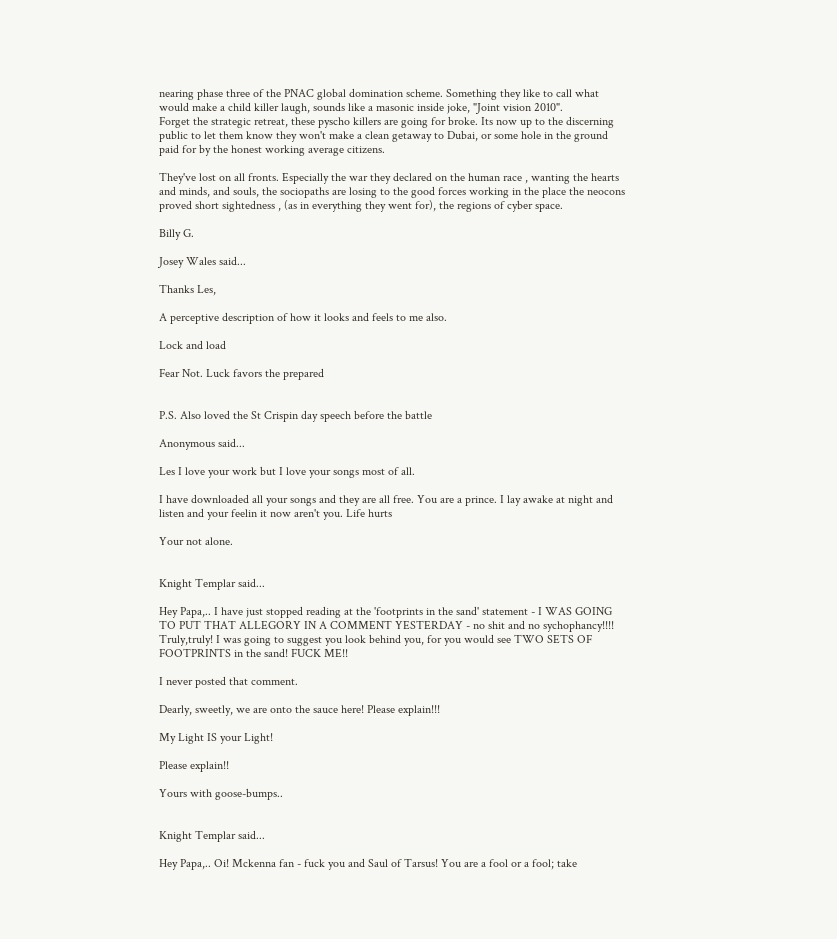nearing phase three of the PNAC global domination scheme. Something they like to call what would make a child killer laugh, sounds like a masonic inside joke, "Joint vision 2010".
Forget the strategic retreat, these pyscho killers are going for broke. Its now up to the discerning public to let them know they won't make a clean getaway to Dubai, or some hole in the ground paid for by the honest working average citizens.

They've lost on all fronts. Especially the war they declared on the human race , wanting the hearts and minds, and souls, the sociopaths are losing to the good forces working in the place the neocons proved short sightedness , (as in everything they went for), the regions of cyber space.

Billy G.

Josey Wales said...

Thanks Les,

A perceptive description of how it looks and feels to me also.

Lock and load

Fear Not. Luck favors the prepared


P.S. Also loved the St Crispin day speech before the battle

Anonymous said...

Les I love your work but I love your songs most of all.

I have downloaded all your songs and they are all free. You are a prince. I lay awake at night and listen and your feelin it now aren't you. Life hurts

Your not alone.


Knight Templar said...

Hey Papa,.. I have just stopped reading at the 'footprints in the sand' statement - I WAS GOING TO PUT THAT ALLEGORY IN A COMMENT YESTERDAY - no shit and no sychophancy!!!! Truly,truly! I was going to suggest you look behind you, for you would see TWO SETS OF FOOTPRINTS in the sand! FUCK ME!!

I never posted that comment.

Dearly, sweetly, we are onto the sauce here! Please explain!!!

My Light IS your Light!

Please explain!!

Yours with goose-bumps..


Knight Templar said...

Hey Papa,.. Oi! Mckenna fan - fuck you and Saul of Tarsus! You are a fool or a fool; take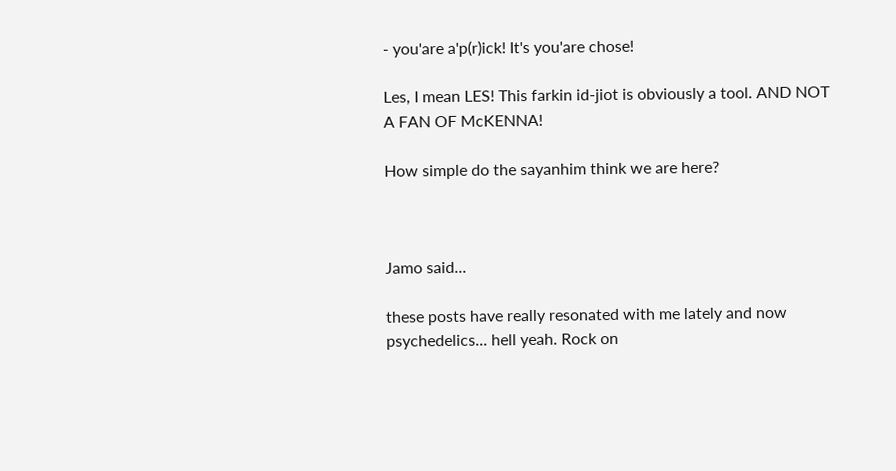- you'are a'p(r)ick! It's you'are chose!

Les, I mean LES! This farkin id-jiot is obviously a tool. AND NOT A FAN OF McKENNA!

How simple do the sayanhim think we are here?



Jamo said...

these posts have really resonated with me lately and now psychedelics... hell yeah. Rock on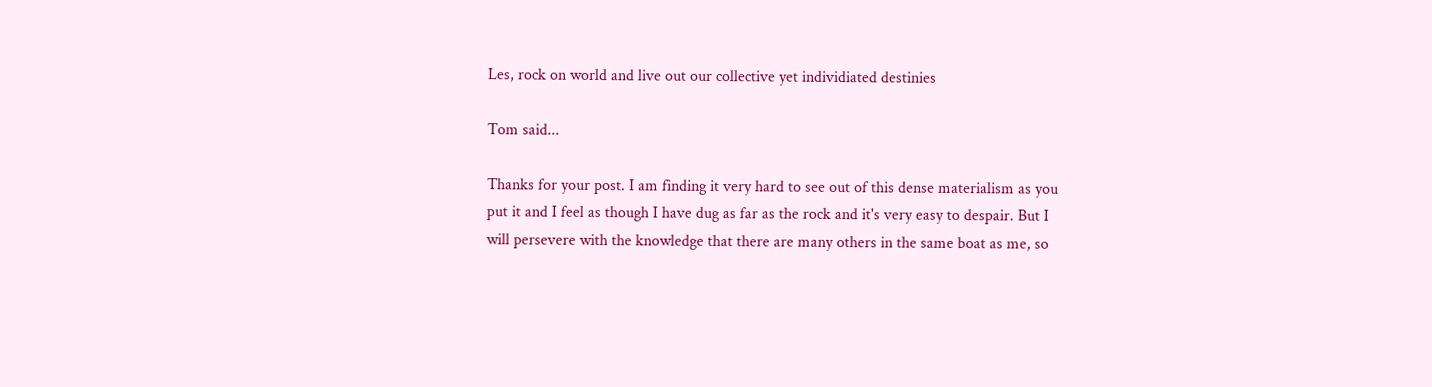Les, rock on world and live out our collective yet individiated destinies

Tom said...

Thanks for your post. I am finding it very hard to see out of this dense materialism as you put it and I feel as though I have dug as far as the rock and it's very easy to despair. But I will persevere with the knowledge that there are many others in the same boat as me, so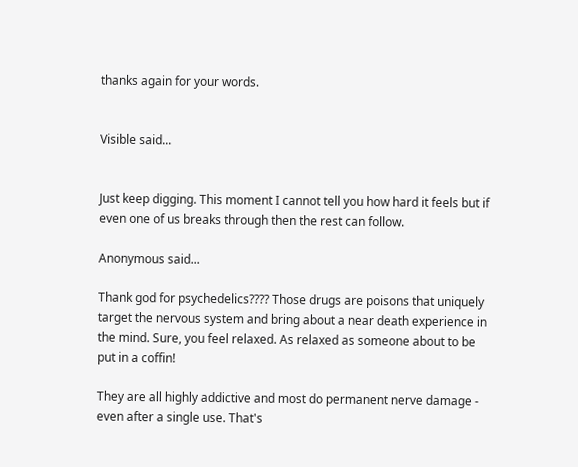thanks again for your words.


Visible said...


Just keep digging. This moment I cannot tell you how hard it feels but if even one of us breaks through then the rest can follow.

Anonymous said...

Thank god for psychedelics???? Those drugs are poisons that uniquely target the nervous system and bring about a near death experience in the mind. Sure, you feel relaxed. As relaxed as someone about to be put in a coffin!

They are all highly addictive and most do permanent nerve damage - even after a single use. That's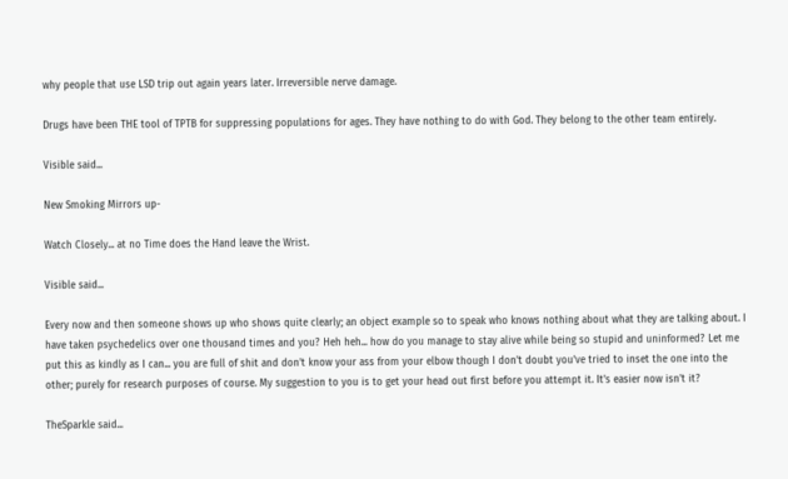why people that use LSD trip out again years later. Irreversible nerve damage.

Drugs have been THE tool of TPTB for suppressing populations for ages. They have nothing to do with God. They belong to the other team entirely.

Visible said...

New Smoking Mirrors up-

Watch Closely... at no Time does the Hand leave the Wrist.

Visible said...

Every now and then someone shows up who shows quite clearly; an object example so to speak who knows nothing about what they are talking about. I have taken psychedelics over one thousand times and you? Heh heh... how do you manage to stay alive while being so stupid and uninformed? Let me put this as kindly as I can... you are full of shit and don't know your ass from your elbow though I don't doubt you've tried to inset the one into the other; purely for research purposes of course. My suggestion to you is to get your head out first before you attempt it. It's easier now isn't it?

TheSparkle said...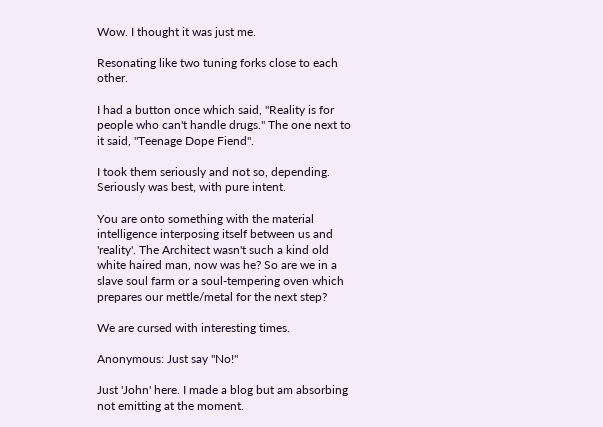Wow. I thought it was just me.

Resonating like two tuning forks close to each other.

I had a button once which said, "Reality is for people who can't handle drugs." The one next to it said, "Teenage Dope Fiend".

I took them seriously and not so, depending. Seriously was best, with pure intent.

You are onto something with the material intelligence interposing itself between us and 'reality'. The Architect wasn't such a kind old white haired man, now was he? So are we in a slave soul farm or a soul-tempering oven which prepares our mettle/metal for the next step?

We are cursed with interesting times.

Anonymous: Just say "No!"

Just 'John' here. I made a blog but am absorbing not emitting at the moment.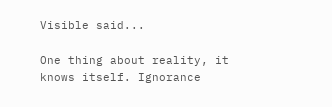Visible said...

One thing about reality, it knows itself. Ignorance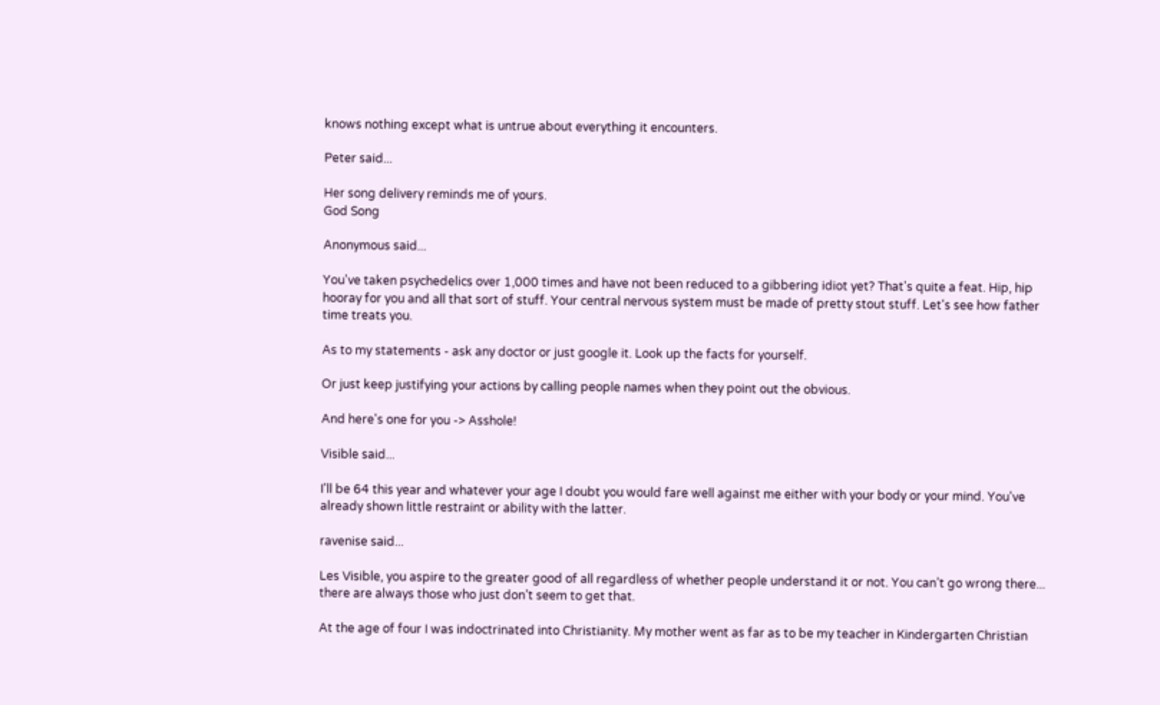knows nothing except what is untrue about everything it encounters.

Peter said...

Her song delivery reminds me of yours.
God Song

Anonymous said...

You've taken psychedelics over 1,000 times and have not been reduced to a gibbering idiot yet? That's quite a feat. Hip, hip hooray for you and all that sort of stuff. Your central nervous system must be made of pretty stout stuff. Let's see how father time treats you.

As to my statements - ask any doctor or just google it. Look up the facts for yourself.

Or just keep justifying your actions by calling people names when they point out the obvious.

And here's one for you -> Asshole!

Visible said...

I'll be 64 this year and whatever your age I doubt you would fare well against me either with your body or your mind. You've already shown little restraint or ability with the latter.

ravenise said...

Les Visible, you aspire to the greater good of all regardless of whether people understand it or not. You can’t go wrong there... there are always those who just don’t seem to get that.

At the age of four I was indoctrinated into Christianity. My mother went as far as to be my teacher in Kindergarten Christian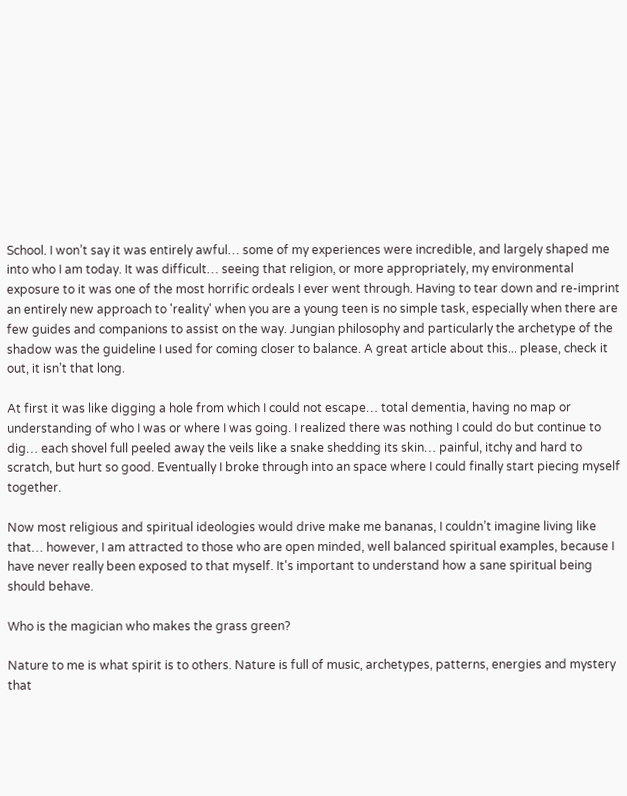School. I won’t say it was entirely awful… some of my experiences were incredible, and largely shaped me into who I am today. It was difficult… seeing that religion, or more appropriately, my environmental exposure to it was one of the most horrific ordeals I ever went through. Having to tear down and re-imprint an entirely new approach to 'reality' when you are a young teen is no simple task, especially when there are few guides and companions to assist on the way. Jungian philosophy and particularly the archetype of the shadow was the guideline I used for coming closer to balance. A great article about this... please, check it out, it isn’t that long.

At first it was like digging a hole from which I could not escape… total dementia, having no map or understanding of who I was or where I was going. I realized there was nothing I could do but continue to dig… each shovel full peeled away the veils like a snake shedding its skin… painful, itchy and hard to scratch, but hurt so good. Eventually I broke through into an space where I could finally start piecing myself together.

Now most religious and spiritual ideologies would drive make me bananas, I couldn’t imagine living like that… however, I am attracted to those who are open minded, well balanced spiritual examples, because I have never really been exposed to that myself. It's important to understand how a sane spiritual being should behave.

Who is the magician who makes the grass green?

Nature to me is what spirit is to others. Nature is full of music, archetypes, patterns, energies and mystery that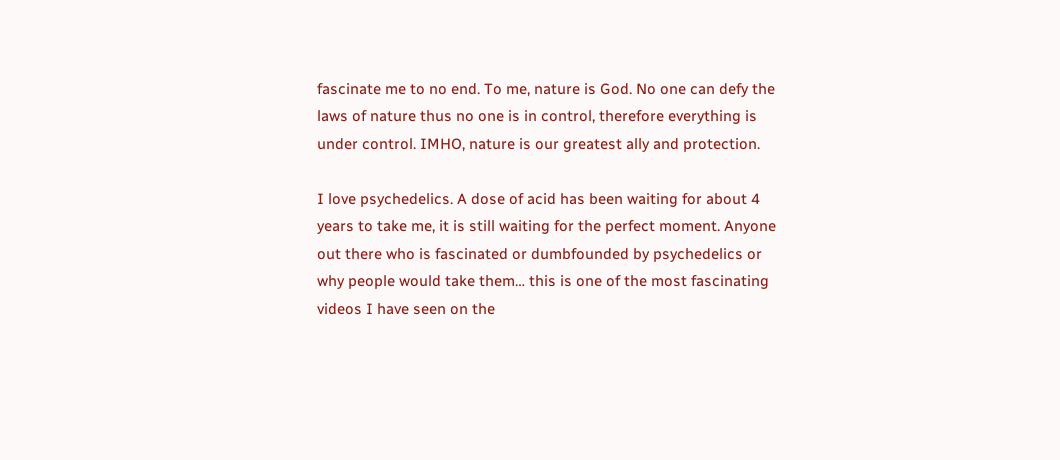fascinate me to no end. To me, nature is God. No one can defy the laws of nature thus no one is in control, therefore everything is under control. IMHO, nature is our greatest ally and protection.

I love psychedelics. A dose of acid has been waiting for about 4 years to take me, it is still waiting for the perfect moment. Anyone out there who is fascinated or dumbfounded by psychedelics or why people would take them… this is one of the most fascinating videos I have seen on the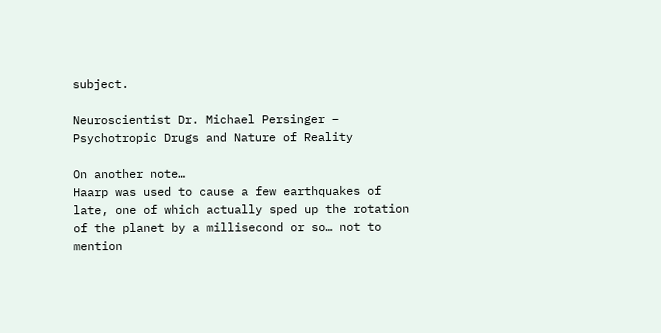subject.

Neuroscientist Dr. Michael Persinger – Psychotropic Drugs and Nature of Reality

On another note…
Haarp was used to cause a few earthquakes of late, one of which actually sped up the rotation of the planet by a millisecond or so… not to mention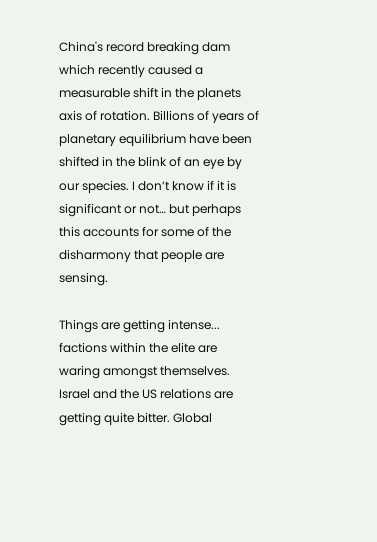China's record breaking dam which recently caused a measurable shift in the planets axis of rotation. Billions of years of planetary equilibrium have been shifted in the blink of an eye by our species. I don’t know if it is significant or not… but perhaps this accounts for some of the disharmony that people are sensing.

Things are getting intense... factions within the elite are waring amongst themselves. Israel and the US relations are getting quite bitter. Global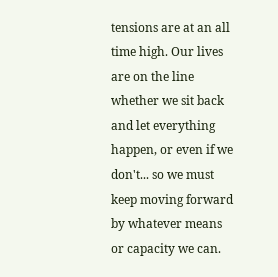tensions are at an all time high. Our lives are on the line whether we sit back and let everything happen, or even if we don't... so we must keep moving forward by whatever means or capacity we can.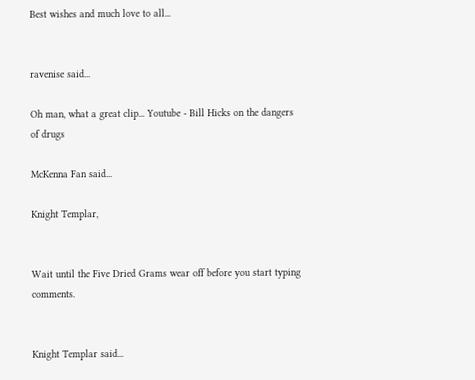Best wishes and much love to all...


ravenise said...

Oh man, what a great clip... Youtube - Bill Hicks on the dangers of drugs

McKenna Fan said...

Knight Templar,


Wait until the Five Dried Grams wear off before you start typing comments.


Knight Templar said...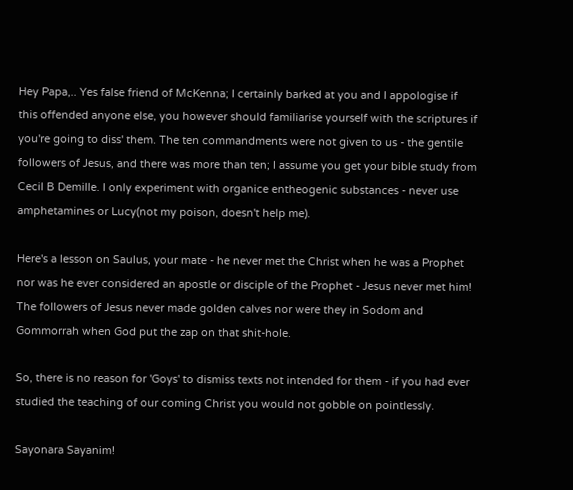Hey Papa,.. Yes false friend of McKenna; I certainly barked at you and I appologise if this offended anyone else, you however should familiarise yourself with the scriptures if you're going to diss' them. The ten commandments were not given to us - the gentile followers of Jesus, and there was more than ten; I assume you get your bible study from Cecil B Demille. I only experiment with organice entheogenic substances - never use amphetamines or Lucy(not my poison, doesn't help me).

Here's a lesson on Saulus, your mate - he never met the Christ when he was a Prophet nor was he ever considered an apostle or disciple of the Prophet - Jesus never met him! The followers of Jesus never made golden calves nor were they in Sodom and Gommorrah when God put the zap on that shit-hole.

So, there is no reason for 'Goys' to dismiss texts not intended for them - if you had ever studied the teaching of our coming Christ you would not gobble on pointlessly.

Sayonara Sayanim!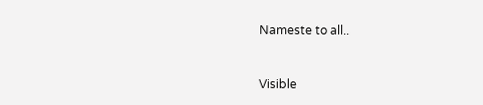Nameste to all..


Visible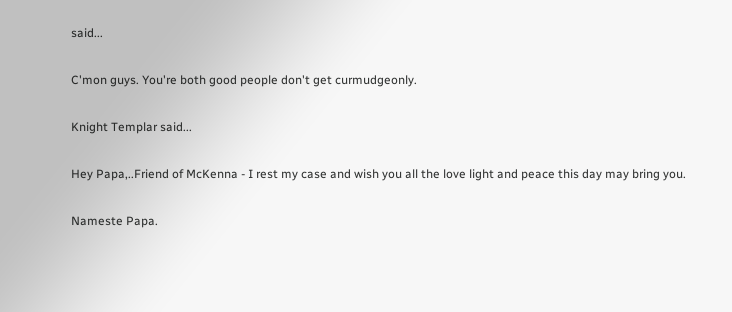said...

C'mon guys. You're both good people don't get curmudgeonly.

Knight Templar said...

Hey Papa,..Friend of McKenna - I rest my case and wish you all the love light and peace this day may bring you.

Nameste Papa.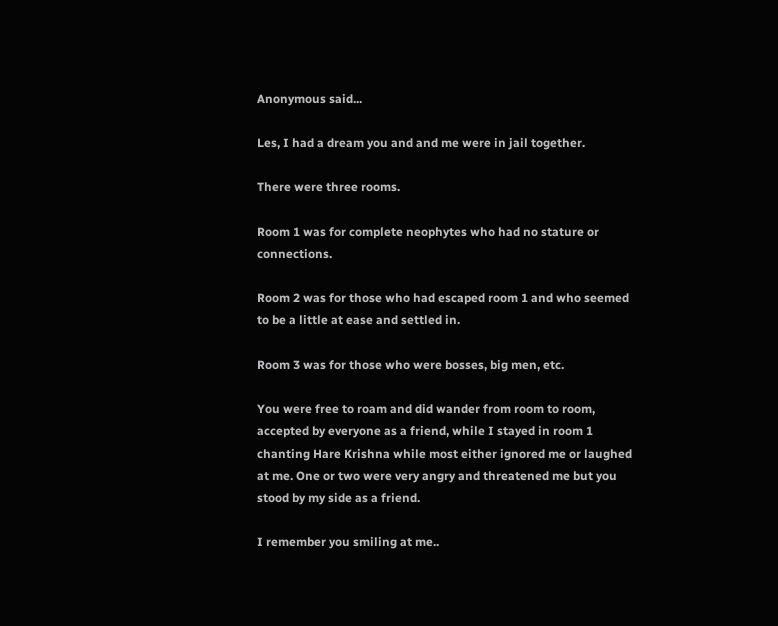Anonymous said...

Les, I had a dream you and and me were in jail together.

There were three rooms.

Room 1 was for complete neophytes who had no stature or connections.

Room 2 was for those who had escaped room 1 and who seemed to be a little at ease and settled in.

Room 3 was for those who were bosses, big men, etc.

You were free to roam and did wander from room to room, accepted by everyone as a friend, while I stayed in room 1 chanting Hare Krishna while most either ignored me or laughed at me. One or two were very angry and threatened me but you stood by my side as a friend.

I remember you smiling at me..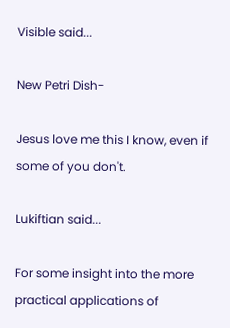Visible said...

New Petri Dish-

Jesus love me this I know, even if some of you don't.

Lukiftian said...

For some insight into the more practical applications of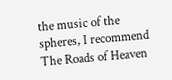the music of the spheres, I recommend The Roads of Heaven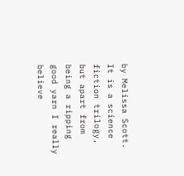by Melissa Scott. It is a science fiction trilogy, but apart from being a ripping good yarn I really believe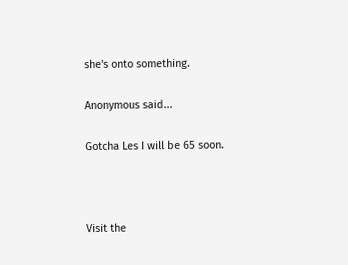she's onto something.

Anonymous said...

Gotcha Les I will be 65 soon.



Visit the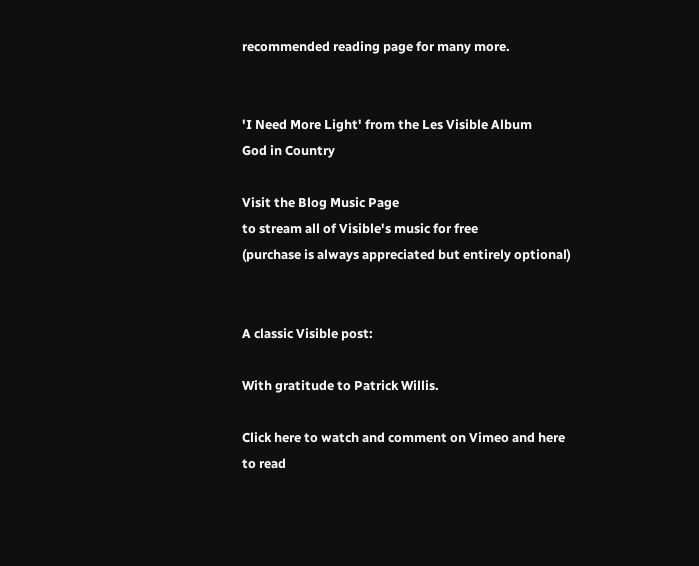recommended reading page for many more.


'I Need More Light' from the Les Visible Album
God in Country

Visit the Blog Music Page
to stream all of Visible's music for free
(purchase is always appreciated but entirely optional)


A classic Visible post:

With gratitude to Patrick Willis.

Click here to watch and comment on Vimeo and here to read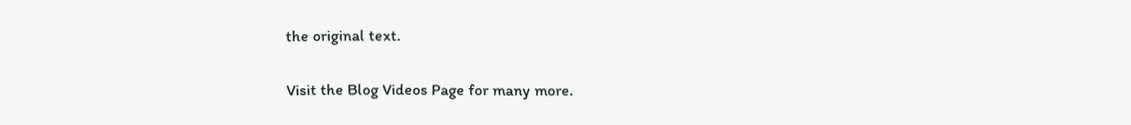the original text.

Visit the Blog Videos Page for many more.